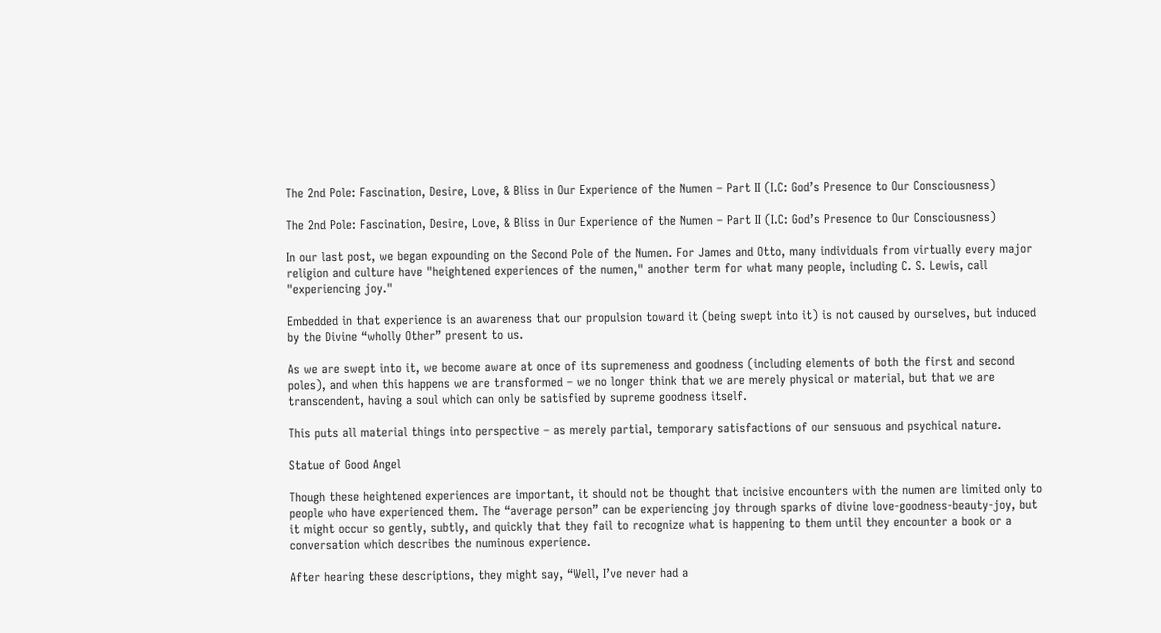The 2nd Pole: Fascination, Desire, Love, & Bliss in Our Experience of the Numen – Part II (I.C: God’s Presence to Our Consciousness)

The 2nd Pole: Fascination, Desire, Love, & Bliss in Our Experience of the Numen – Part II (I.C: God’s Presence to Our Consciousness)

In our last post, we began expounding on the Second Pole of the Numen. For James and Otto, many individuals from virtually every major religion and culture have "heightened experiences of the numen," another term for what many people, including C. S. Lewis, call "experiencing joy."

Embedded in that experience is an awareness that our propulsion toward it (being swept into it) is not caused by ourselves, but induced by the Divine “wholly Other” present to us.

As we are swept into it, we become aware at once of its supremeness and goodness (including elements of both the first and second poles), and when this happens we are transformed – we no longer think that we are merely physical or material, but that we are transcendent, having a soul which can only be satisfied by supreme goodness itself.

This puts all material things into perspective – as merely partial, temporary satisfactions of our sensuous and psychical nature.

Statue of Good Angel

Though these heightened experiences are important, it should not be thought that incisive encounters with the numen are limited only to people who have experienced them. The “average person” can be experiencing joy through sparks of divine love-goodness-beauty-joy, but it might occur so gently, subtly, and quickly that they fail to recognize what is happening to them until they encounter a book or a conversation which describes the numinous experience.

After hearing these descriptions, they might say, “Well, I’ve never had a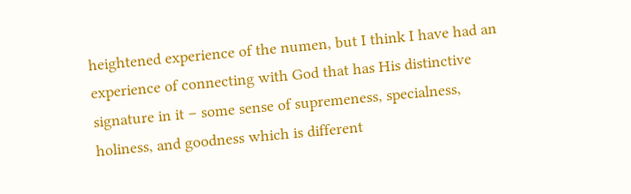heightened experience of the numen, but I think I have had an experience of connecting with God that has His distinctive signature in it – some sense of supremeness, specialness, holiness, and goodness which is different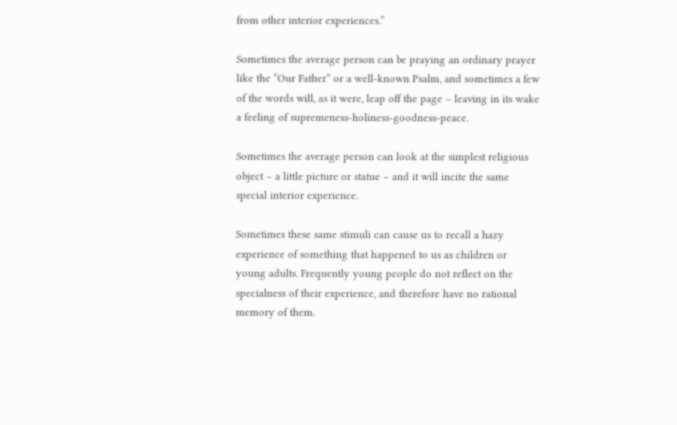from other interior experiences.”

Sometimes the average person can be praying an ordinary prayer like the “Our Father” or a well-known Psalm, and sometimes a few of the words will, as it were, leap off the page – leaving in its wake a feeling of supremeness-holiness-goodness-peace.

Sometimes the average person can look at the simplest religious object – a little picture or statue – and it will incite the same special interior experience.

Sometimes these same stimuli can cause us to recall a hazy experience of something that happened to us as children or young adults. Frequently young people do not reflect on the specialness of their experience, and therefore have no rational memory of them.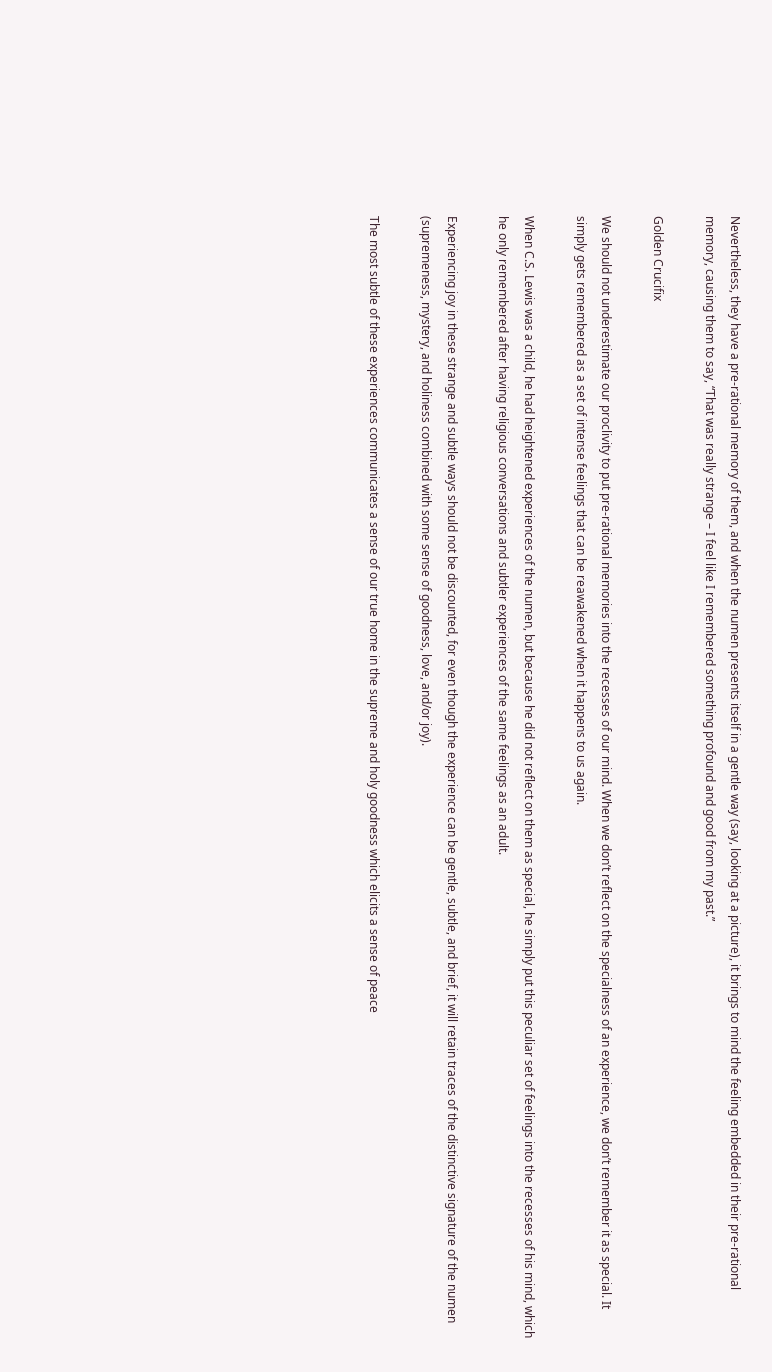Nevertheless, they have a pre-rational memory of them, and when the numen presents itself in a gentle way (say, looking at a picture), it brings to mind the feeling embedded in their pre-rational memory, causing them to say, “That was really strange – I feel like I remembered something profound and good from my past.”

Golden Crucifix

We should not underestimate our proclivity to put pre-rational memories into the recesses of our mind. When we don’t reflect on the specialness of an experience, we don’t remember it as special. It simply gets remembered as a set of intense feelings that can be reawakened when it happens to us again.

When C.S. Lewis was a child, he had heightened experiences of the numen, but because he did not reflect on them as special, he simply put this peculiar set of feelings into the recesses of his mind, which he only remembered after having religious conversations and subtler experiences of the same feelings as an adult.

Experiencing joy in these strange and subtle ways should not be discounted, for even though the experience can be gentle, subtle, and brief, it will retain traces of the distinctive signature of the numen (supremeness, mystery, and holiness combined with some sense of goodness, love, and/or joy).

The most subtle of these experiences communicates a sense of our true home in the supreme and holy goodness which elicits a sense of peace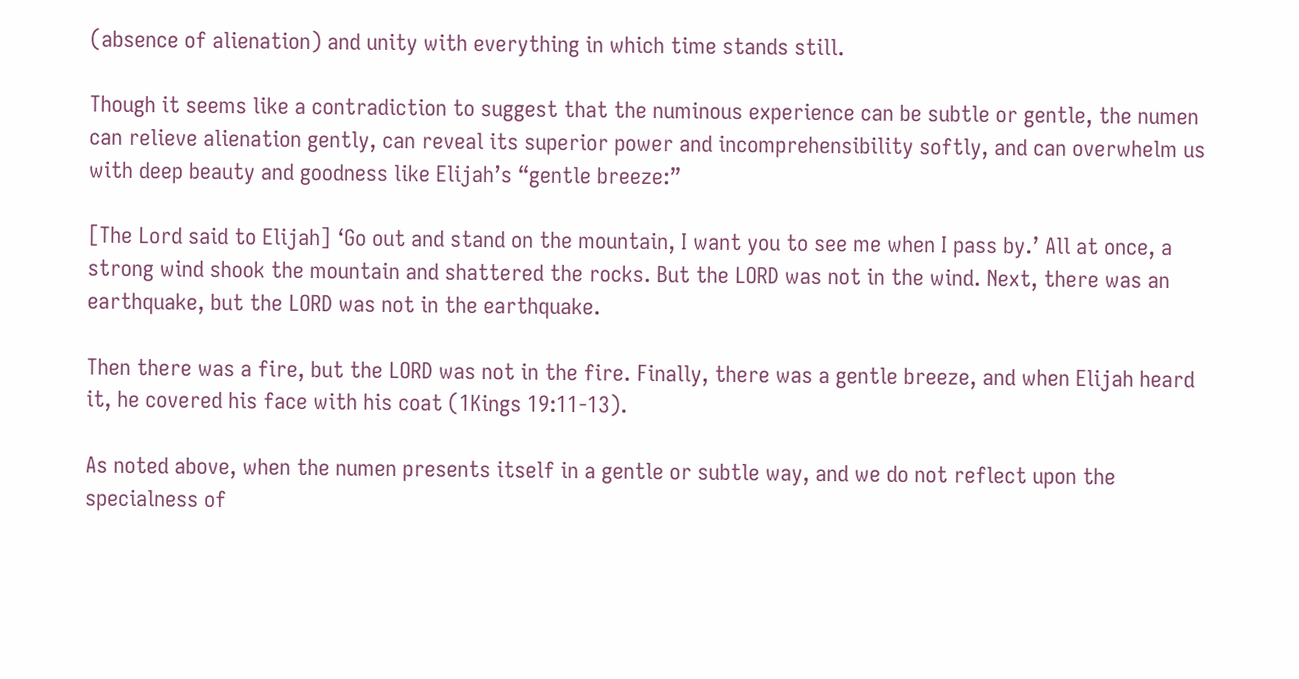(absence of alienation) and unity with everything in which time stands still.

Though it seems like a contradiction to suggest that the numinous experience can be subtle or gentle, the numen can relieve alienation gently, can reveal its superior power and incomprehensibility softly, and can overwhelm us with deep beauty and goodness like Elijah’s “gentle breeze:”

[The Lord said to Elijah] ‘Go out and stand on the mountain, I want you to see me when I pass by.’ All at once, a strong wind shook the mountain and shattered the rocks. But the LORD was not in the wind. Next, there was an earthquake, but the LORD was not in the earthquake.

Then there was a fire, but the LORD was not in the fire. Finally, there was a gentle breeze, and when Elijah heard it, he covered his face with his coat (1Kings 19:11-13).

As noted above, when the numen presents itself in a gentle or subtle way, and we do not reflect upon the specialness of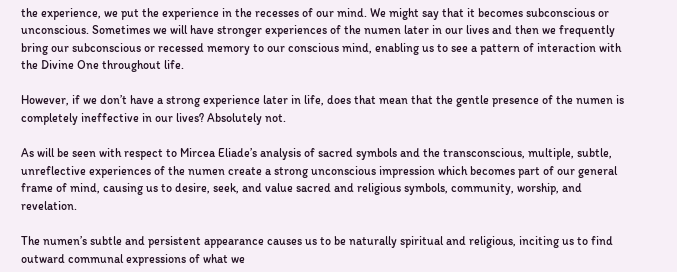the experience, we put the experience in the recesses of our mind. We might say that it becomes subconscious or unconscious. Sometimes we will have stronger experiences of the numen later in our lives and then we frequently bring our subconscious or recessed memory to our conscious mind, enabling us to see a pattern of interaction with the Divine One throughout life.

However, if we don’t have a strong experience later in life, does that mean that the gentle presence of the numen is completely ineffective in our lives? Absolutely not.

As will be seen with respect to Mircea Eliade’s analysis of sacred symbols and the transconscious, multiple, subtle, unreflective experiences of the numen create a strong unconscious impression which becomes part of our general frame of mind, causing us to desire, seek, and value sacred and religious symbols, community, worship, and revelation.

The numen’s subtle and persistent appearance causes us to be naturally spiritual and religious, inciting us to find outward communal expressions of what we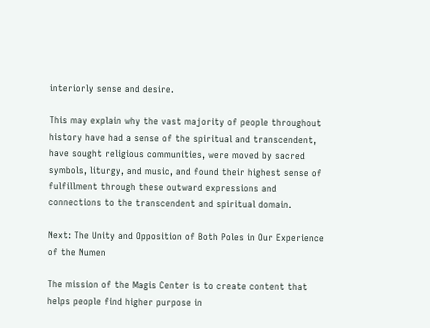interiorly sense and desire.

This may explain why the vast majority of people throughout history have had a sense of the spiritual and transcendent, have sought religious communities, were moved by sacred symbols, liturgy, and music, and found their highest sense of fulfillment through these outward expressions and connections to the transcendent and spiritual domain.

Next: The Unity and Opposition of Both Poles in Our Experience of the Numen

The mission of the Magis Center is to create content that helps people find higher purpose in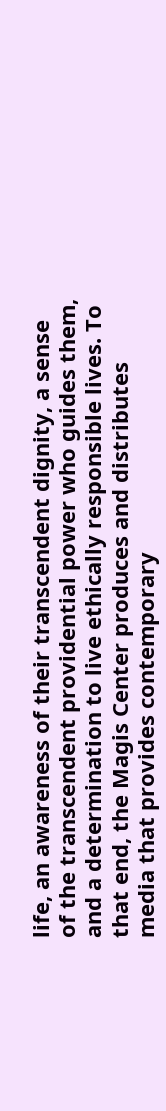life, an awareness of their transcendent dignity, a sense of the transcendent providential power who guides them, and a determination to live ethically responsible lives. To that end, the Magis Center produces and distributes media that provides contemporary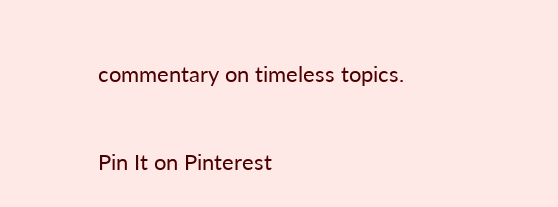commentary on timeless topics.

Pin It on Pinterest